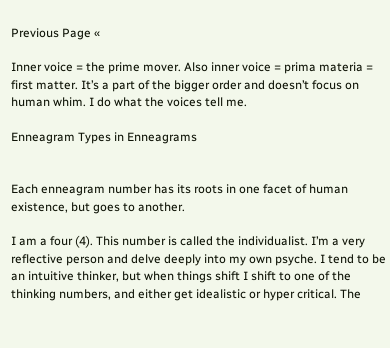Previous Page «

Inner voice = the prime mover. Also inner voice = prima materia = first matter. It’s a part of the bigger order and doesn’t focus on human whim. I do what the voices tell me.

Enneagram Types in Enneagrams


Each enneagram number has its roots in one facet of human existence, but goes to another.

I am a four (4). This number is called the individualist. I’m a very reflective person and delve deeply into my own psyche. I tend to be an intuitive thinker, but when things shift I shift to one of the thinking numbers, and either get idealistic or hyper critical. The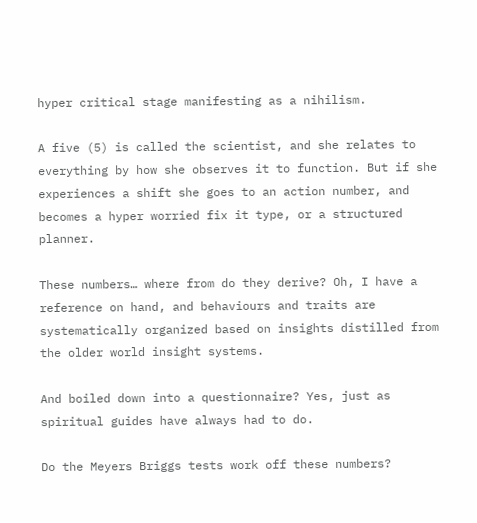hyper critical stage manifesting as a nihilism.

A five (5) is called the scientist, and she relates to everything by how she observes it to function. But if she experiences a shift she goes to an action number, and becomes a hyper worried fix it type, or a structured planner.

These numbers… where from do they derive? Oh, I have a reference on hand, and behaviours and traits are systematically organized based on insights distilled from the older world insight systems.

And boiled down into a questionnaire? Yes, just as spiritual guides have always had to do.

Do the Meyers Briggs tests work off these numbers?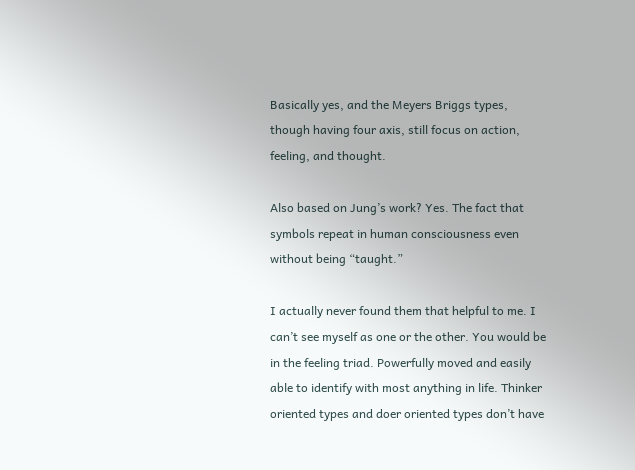Basically yes, and the Meyers Briggs types, though having four axis, still focus on action, feeling, and thought.

Also based on Jung’s work? Yes. The fact that symbols repeat in human consciousness even without being “taught.”

I actually never found them that helpful to me. I can’t see myself as one or the other. You would be in the feeling triad. Powerfully moved and easily able to identify with most anything in life. Thinker oriented types and doer oriented types don’t have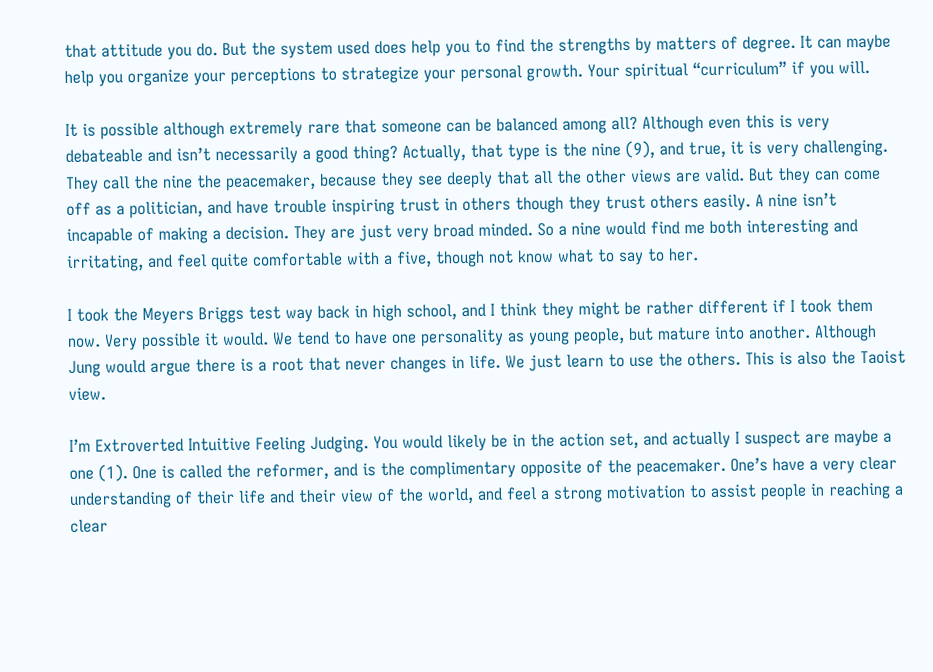that attitude you do. But the system used does help you to find the strengths by matters of degree. It can maybe help you organize your perceptions to strategize your personal growth. Your spiritual “curriculum” if you will.

It is possible although extremely rare that someone can be balanced among all? Although even this is very debateable and isn’t necessarily a good thing? Actually, that type is the nine (9), and true, it is very challenging. They call the nine the peacemaker, because they see deeply that all the other views are valid. But they can come off as a politician, and have trouble inspiring trust in others though they trust others easily. A nine isn’t incapable of making a decision. They are just very broad minded. So a nine would find me both interesting and irritating, and feel quite comfortable with a five, though not know what to say to her.

I took the Meyers Briggs test way back in high school, and I think they might be rather different if I took them now. Very possible it would. We tend to have one personality as young people, but mature into another. Although Jung would argue there is a root that never changes in life. We just learn to use the others. This is also the Taoist view.

I’m Extroverted Intuitive Feeling Judging. You would likely be in the action set, and actually I suspect are maybe a one (1). One is called the reformer, and is the complimentary opposite of the peacemaker. One’s have a very clear understanding of their life and their view of the world, and feel a strong motivation to assist people in reaching a clear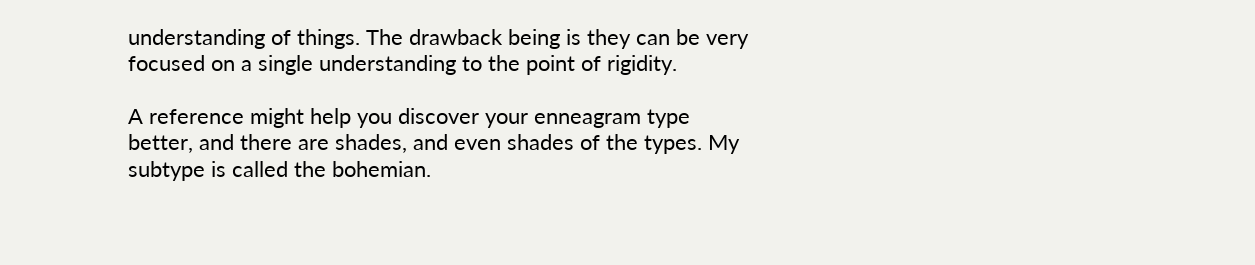understanding of things. The drawback being is they can be very focused on a single understanding to the point of rigidity.

A reference might help you discover your enneagram type better, and there are shades, and even shades of the types. My subtype is called the bohemian.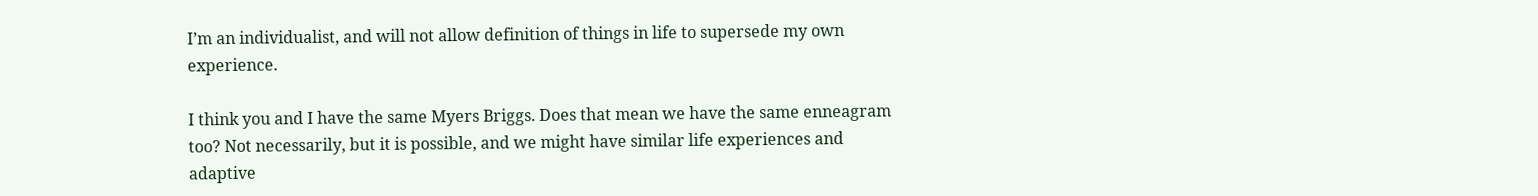I’m an individualist, and will not allow definition of things in life to supersede my own experience.

I think you and I have the same Myers Briggs. Does that mean we have the same enneagram too? Not necessarily, but it is possible, and we might have similar life experiences and adaptive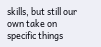skills, but still our own take on specific things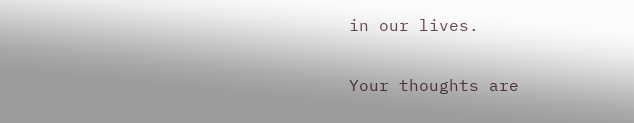in our lives.

Your thoughts are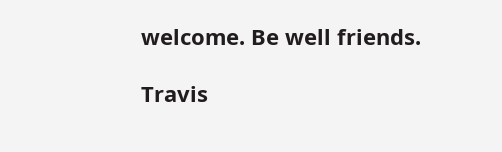welcome. Be well friends.

Travis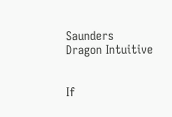Saunders
Dragon Intuitive


If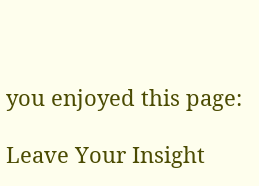you enjoyed this page:

Leave Your Insight